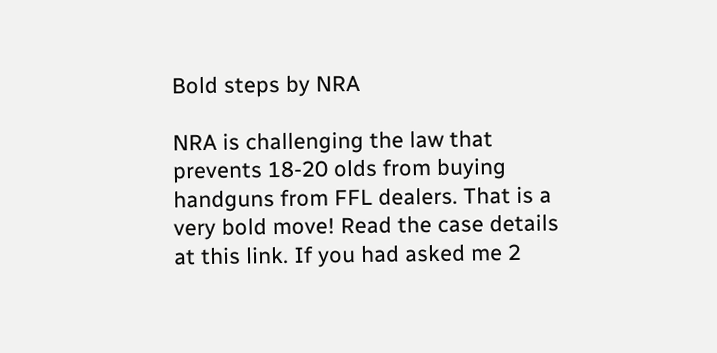Bold steps by NRA

NRA is challenging the law that prevents 18-20 olds from buying handguns from FFL dealers. That is a very bold move! Read the case details at this link. If you had asked me 2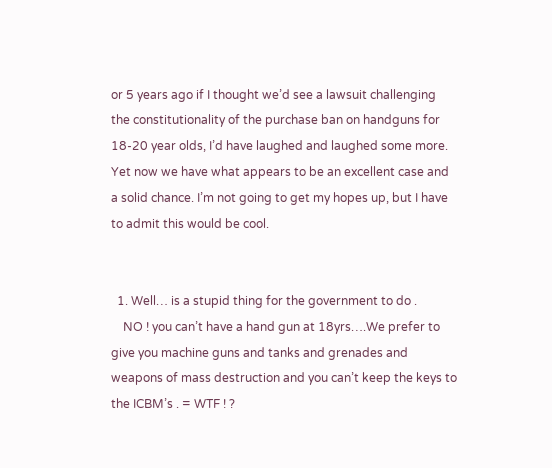or 5 years ago if I thought we’d see a lawsuit challenging the constitutionality of the purchase ban on handguns for 18-20 year olds, I’d have laughed and laughed some more. Yet now we have what appears to be an excellent case and a solid chance. I’m not going to get my hopes up, but I have to admit this would be cool.


  1. Well… is a stupid thing for the government to do .
    NO ! you can’t have a hand gun at 18yrs….We prefer to give you machine guns and tanks and grenades and weapons of mass destruction and you can’t keep the keys to the ICBM’s . = WTF ! ?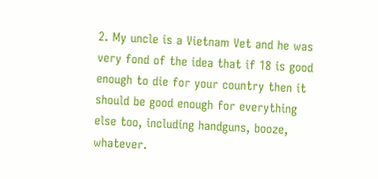2. My uncle is a Vietnam Vet and he was very fond of the idea that if 18 is good enough to die for your country then it should be good enough for everything else too, including handguns, booze, whatever.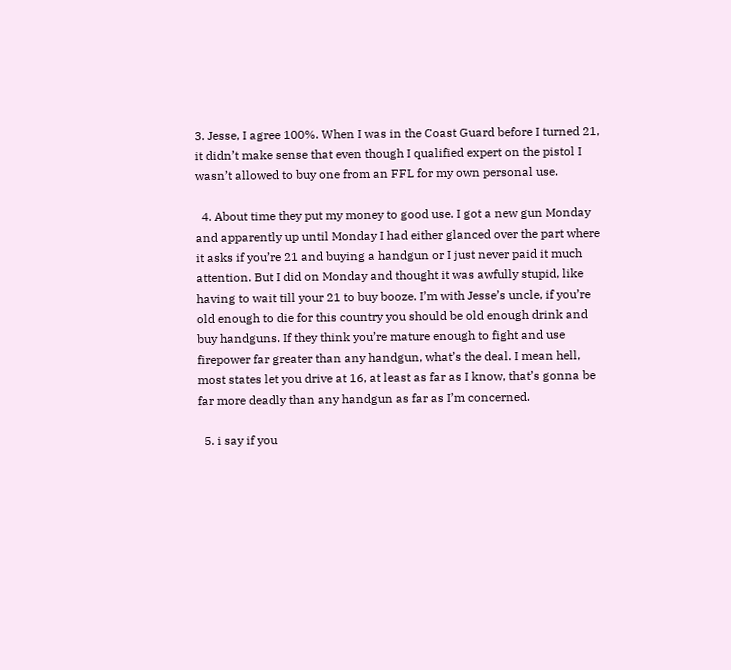3. Jesse, I agree 100%. When I was in the Coast Guard before I turned 21, it didn’t make sense that even though I qualified expert on the pistol I wasn’t allowed to buy one from an FFL for my own personal use.

  4. About time they put my money to good use. I got a new gun Monday and apparently up until Monday I had either glanced over the part where it asks if you’re 21 and buying a handgun or I just never paid it much attention. But I did on Monday and thought it was awfully stupid, like having to wait till your 21 to buy booze. I’m with Jesse’s uncle, if you’re old enough to die for this country you should be old enough drink and buy handguns. If they think you’re mature enough to fight and use firepower far greater than any handgun, what’s the deal. I mean hell, most states let you drive at 16, at least as far as I know, that’s gonna be far more deadly than any handgun as far as I’m concerned.

  5. i say if you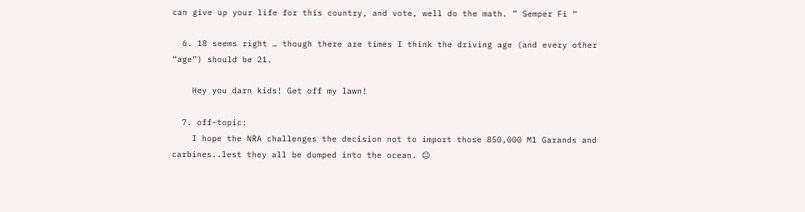can give up your life for this country, and vote, well do the math. ” Semper Fi “

  6. 18 seems right … though there are times I think the driving age (and every other “age”) should be 21.

    Hey you darn kids! Get off my lawn!

  7. off-topic:
    I hope the NRA challenges the decision not to import those 850,000 M1 Garands and carbines..lest they all be dumped into the ocean. 😐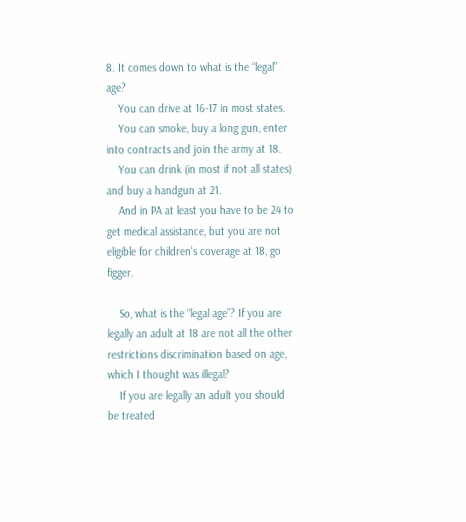8. It comes down to what is the “legal” age?
    You can drive at 16-17 in most states.
    You can smoke, buy a long gun, enter into contracts and join the army at 18.
    You can drink (in most if not all states) and buy a handgun at 21.
    And in PA at least you have to be 24 to get medical assistance, but you are not eligible for children’s coverage at 18, go figger.

    So, what is the “legal age”? If you are legally an adult at 18 are not all the other restrictions discrimination based on age, which I thought was illegal?
    If you are legally an adult you should be treated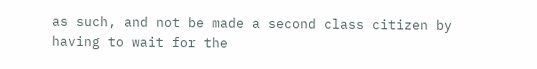as such, and not be made a second class citizen by having to wait for the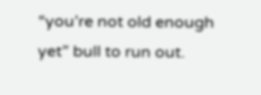“you’re not old enough yet” bull to run out.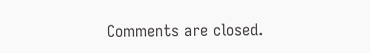Comments are closed.